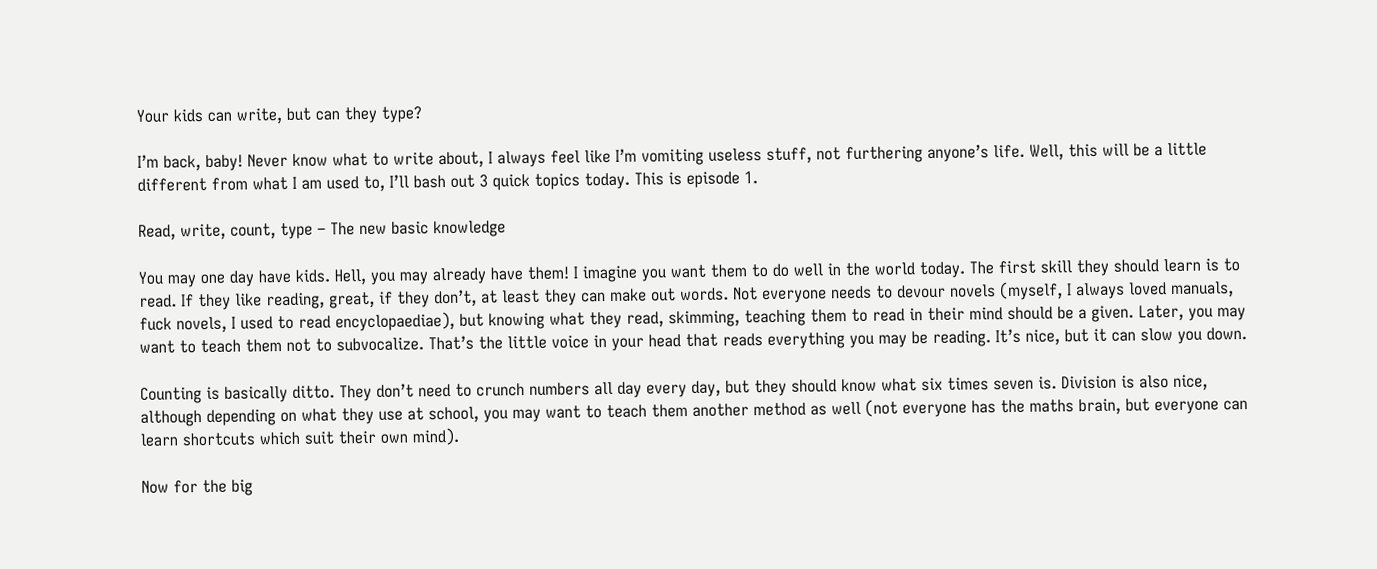Your kids can write, but can they type?

I’m back, baby! Never know what to write about, I always feel like I’m vomiting useless stuff, not furthering anyone’s life. Well, this will be a little different from what I am used to, I’ll bash out 3 quick topics today. This is episode 1.

Read, write, count, type – The new basic knowledge

You may one day have kids. Hell, you may already have them! I imagine you want them to do well in the world today. The first skill they should learn is to read. If they like reading, great, if they don’t, at least they can make out words. Not everyone needs to devour novels (myself, I always loved manuals, fuck novels, I used to read encyclopaediae), but knowing what they read, skimming, teaching them to read in their mind should be a given. Later, you may want to teach them not to subvocalize. That’s the little voice in your head that reads everything you may be reading. It’s nice, but it can slow you down.

Counting is basically ditto. They don’t need to crunch numbers all day every day, but they should know what six times seven is. Division is also nice, although depending on what they use at school, you may want to teach them another method as well (not everyone has the maths brain, but everyone can learn shortcuts which suit their own mind).

Now for the big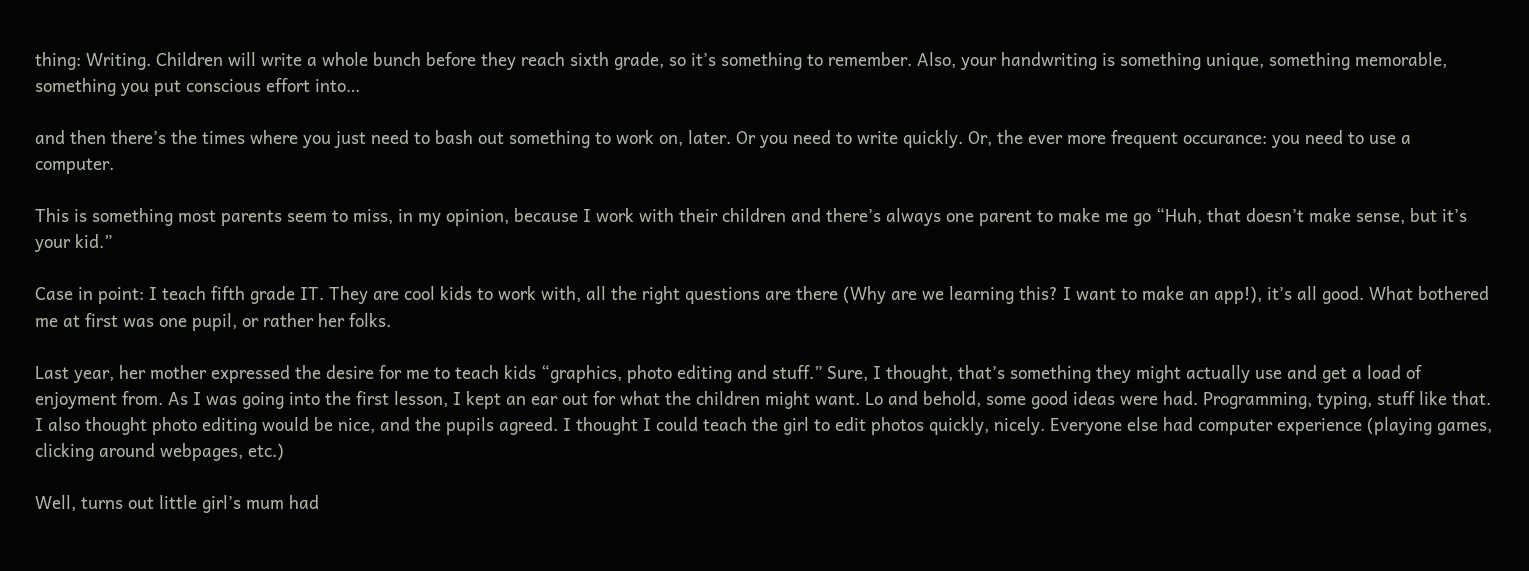thing: Writing. Children will write a whole bunch before they reach sixth grade, so it’s something to remember. Also, your handwriting is something unique, something memorable, something you put conscious effort into…

and then there’s the times where you just need to bash out something to work on, later. Or you need to write quickly. Or, the ever more frequent occurance: you need to use a computer.

This is something most parents seem to miss, in my opinion, because I work with their children and there’s always one parent to make me go “Huh, that doesn’t make sense, but it’s your kid.”

Case in point: I teach fifth grade IT. They are cool kids to work with, all the right questions are there (Why are we learning this? I want to make an app!), it’s all good. What bothered me at first was one pupil, or rather her folks.

Last year, her mother expressed the desire for me to teach kids “graphics, photo editing and stuff.” Sure, I thought, that’s something they might actually use and get a load of enjoyment from. As I was going into the first lesson, I kept an ear out for what the children might want. Lo and behold, some good ideas were had. Programming, typing, stuff like that. I also thought photo editing would be nice, and the pupils agreed. I thought I could teach the girl to edit photos quickly, nicely. Everyone else had computer experience (playing games, clicking around webpages, etc.)

Well, turns out little girl’s mum had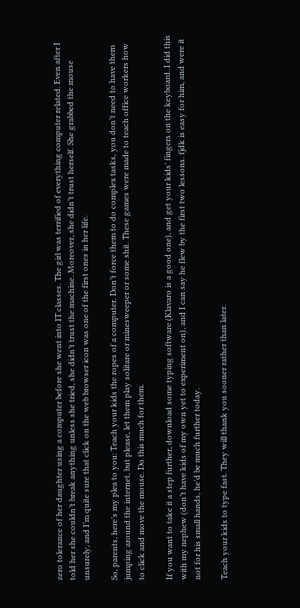zero tolerance of her daughter using a computer before she went into IT classes. The girl was terrified of everything computer related. Even after I told her she couldn’t break anything unless she tried, she didn’t trust the machine. Moreover, she didn’t trust herself. She grabbed the mouse unsurely, and I’m quite sure that click on the web browser icon was one of the first ones in her life.

So, parents, here’s my plea to you: Teach your kids the ropes of a computer. Don’t force them to do complex tasks, you don’t need to have them jumping around the internet, but please, let them play solitare or minesweeper or some shit. These games were made to teach office workers how to click and move the mouse. Do this much for them.

If you want to take it a step further, download some typing software (Klavaro is a good one), and get your kids’ fingers on the keyboard. I did this with my nephew (don’t have kids of my own yet to experiment on), and I can say he flew by the first two lessons. fjdk is easy for him, and were it not for his small hands, he’d be much further today.

Teach your kids to type fast. They will thank you sooner rather than later.